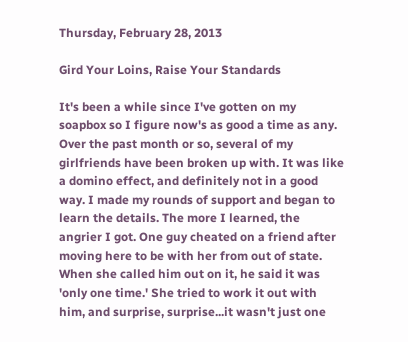Thursday, February 28, 2013

Gird Your Loins, Raise Your Standards

It's been a while since I've gotten on my soapbox so I figure now's as good a time as any. Over the past month or so, several of my girlfriends have been broken up with. It was like a domino effect, and definitely not in a good way. I made my rounds of support and began to learn the details. The more I learned, the angrier I got. One guy cheated on a friend after moving here to be with her from out of state. When she called him out on it, he said it was 'only one time.' She tried to work it out with him, and surprise, surprise...it wasn't just one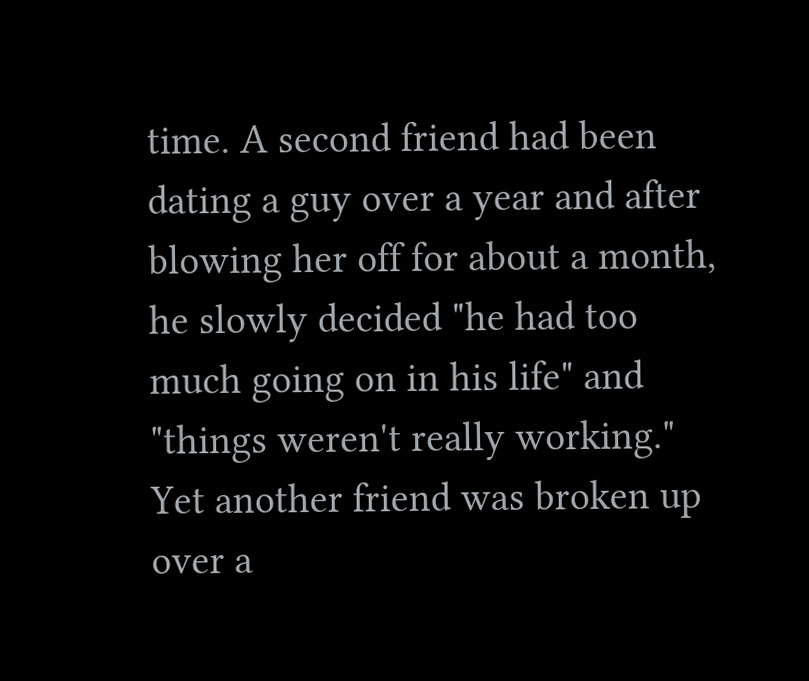time. A second friend had been dating a guy over a year and after blowing her off for about a month, he slowly decided "he had too much going on in his life" and "things weren't really working." Yet another friend was broken up over a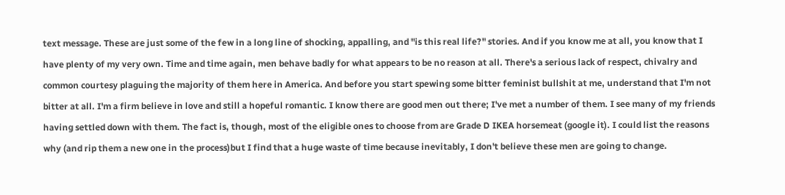text message. These are just some of the few in a long line of shocking, appalling, and "is this real life?" stories. And if you know me at all, you know that I have plenty of my very own. Time and time again, men behave badly for what appears to be no reason at all. There's a serious lack of respect, chivalry and common courtesy plaguing the majority of them here in America. And before you start spewing some bitter feminist bullshit at me, understand that I'm not bitter at all. I'm a firm believe in love and still a hopeful romantic. I know there are good men out there; I've met a number of them. I see many of my friends having settled down with them. The fact is, though, most of the eligible ones to choose from are Grade D IKEA horsemeat (google it). I could list the reasons why (and rip them a new one in the process)but I find that a huge waste of time because inevitably, I don't believe these men are going to change.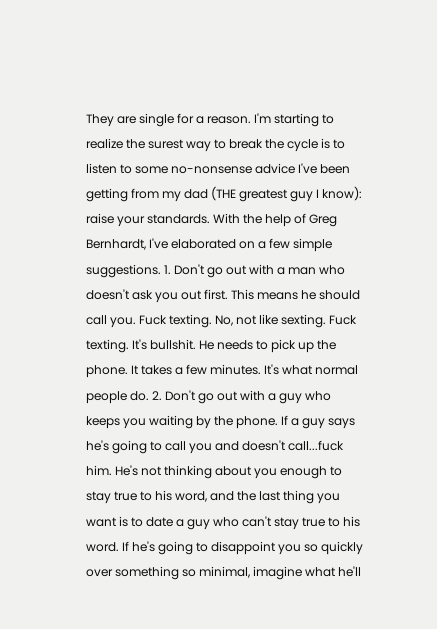They are single for a reason. I'm starting to realize the surest way to break the cycle is to listen to some no-nonsense advice I've been getting from my dad (THE greatest guy I know): raise your standards. With the help of Greg Bernhardt, I've elaborated on a few simple suggestions. 1. Don't go out with a man who doesn't ask you out first. This means he should call you. Fuck texting. No, not like sexting. Fuck texting. It's bullshit. He needs to pick up the phone. It takes a few minutes. It's what normal people do. 2. Don't go out with a guy who keeps you waiting by the phone. If a guy says he's going to call you and doesn't call...fuck him. He's not thinking about you enough to stay true to his word, and the last thing you want is to date a guy who can't stay true to his word. If he's going to disappoint you so quickly over something so minimal, imagine what he'll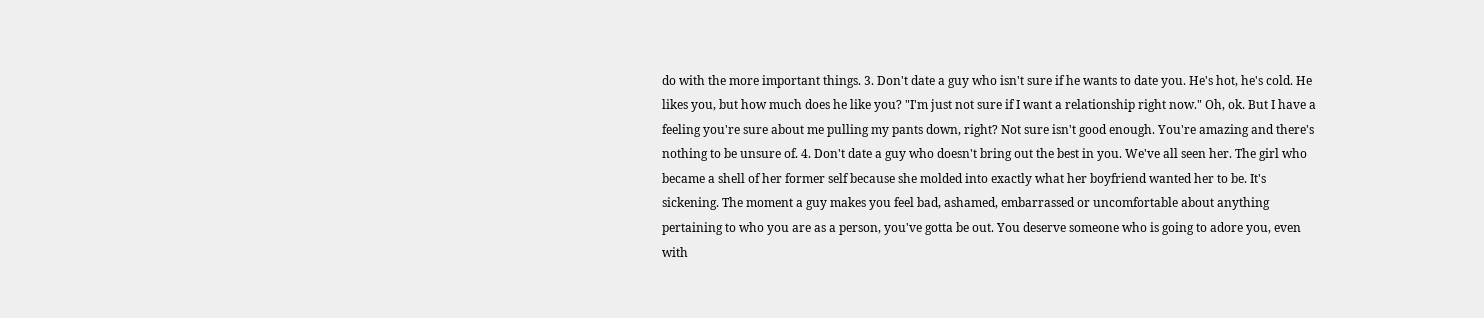do with the more important things. 3. Don't date a guy who isn't sure if he wants to date you. He's hot, he's cold. He likes you, but how much does he like you? "I'm just not sure if I want a relationship right now." Oh, ok. But I have a feeling you're sure about me pulling my pants down, right? Not sure isn't good enough. You're amazing and there's nothing to be unsure of. 4. Don't date a guy who doesn't bring out the best in you. We've all seen her. The girl who became a shell of her former self because she molded into exactly what her boyfriend wanted her to be. It's sickening. The moment a guy makes you feel bad, ashamed, embarrassed or uncomfortable about anything pertaining to who you are as a person, you've gotta be out. You deserve someone who is going to adore you, even with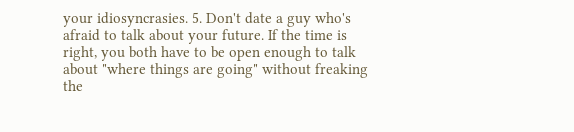your idiosyncrasies. 5. Don't date a guy who's afraid to talk about your future. If the time is right, you both have to be open enough to talk about "where things are going" without freaking the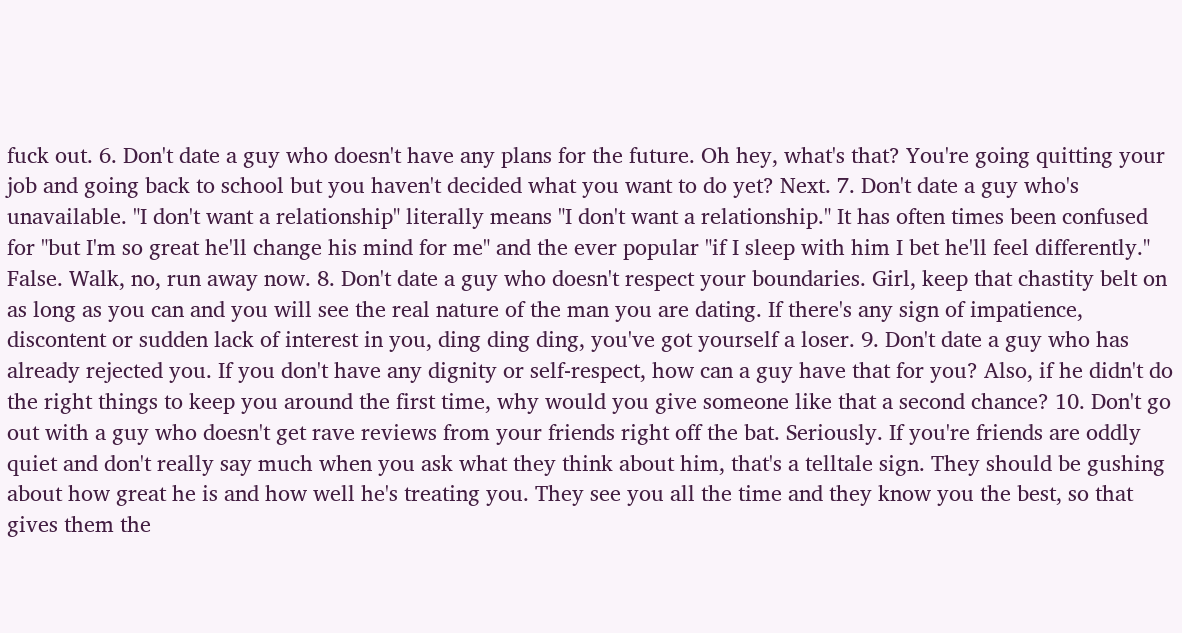fuck out. 6. Don't date a guy who doesn't have any plans for the future. Oh hey, what's that? You're going quitting your job and going back to school but you haven't decided what you want to do yet? Next. 7. Don't date a guy who's unavailable. "I don't want a relationship" literally means "I don't want a relationship." It has often times been confused for "but I'm so great he'll change his mind for me" and the ever popular "if I sleep with him I bet he'll feel differently." False. Walk, no, run away now. 8. Don't date a guy who doesn't respect your boundaries. Girl, keep that chastity belt on as long as you can and you will see the real nature of the man you are dating. If there's any sign of impatience, discontent or sudden lack of interest in you, ding ding ding, you've got yourself a loser. 9. Don't date a guy who has already rejected you. If you don't have any dignity or self-respect, how can a guy have that for you? Also, if he didn't do the right things to keep you around the first time, why would you give someone like that a second chance? 10. Don't go out with a guy who doesn't get rave reviews from your friends right off the bat. Seriously. If you're friends are oddly quiet and don't really say much when you ask what they think about him, that's a telltale sign. They should be gushing about how great he is and how well he's treating you. They see you all the time and they know you the best, so that gives them the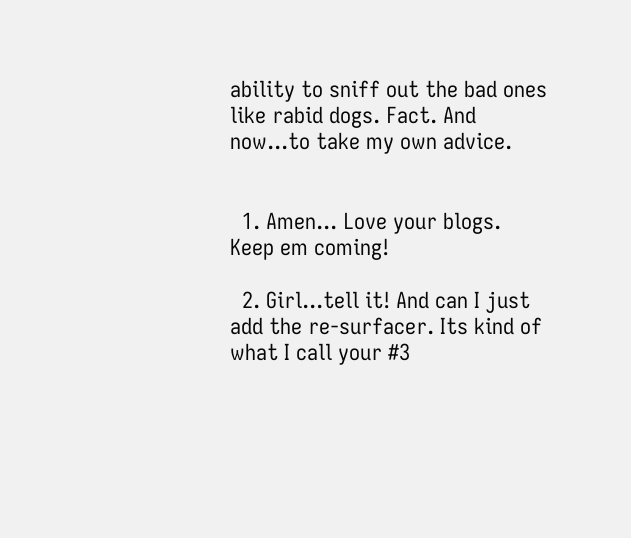ability to sniff out the bad ones like rabid dogs. Fact. And now...to take my own advice.


  1. Amen... Love your blogs. Keep em coming!

  2. Girl...tell it! And can I just add the re-surfacer. Its kind of what I call your #3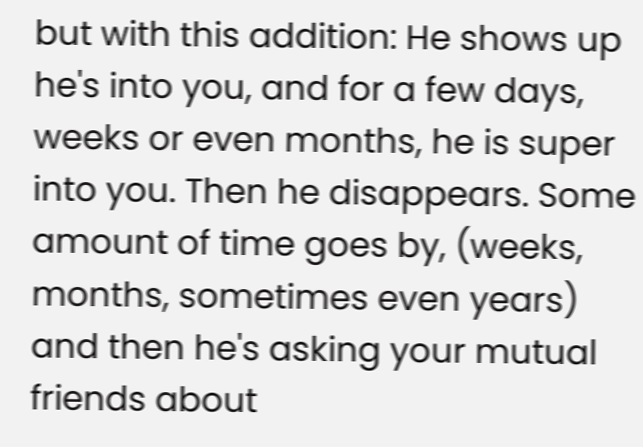but with this addition: He shows up he's into you, and for a few days, weeks or even months, he is super into you. Then he disappears. Some amount of time goes by, (weeks, months, sometimes even years) and then he's asking your mutual friends about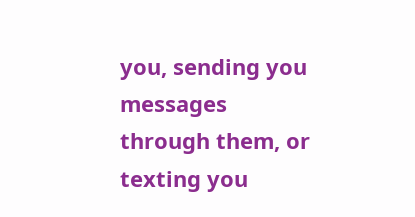you, sending you messages through them, or texting you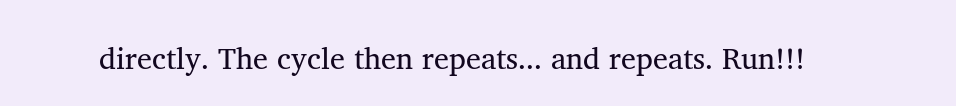directly. The cycle then repeats... and repeats. Run!!!